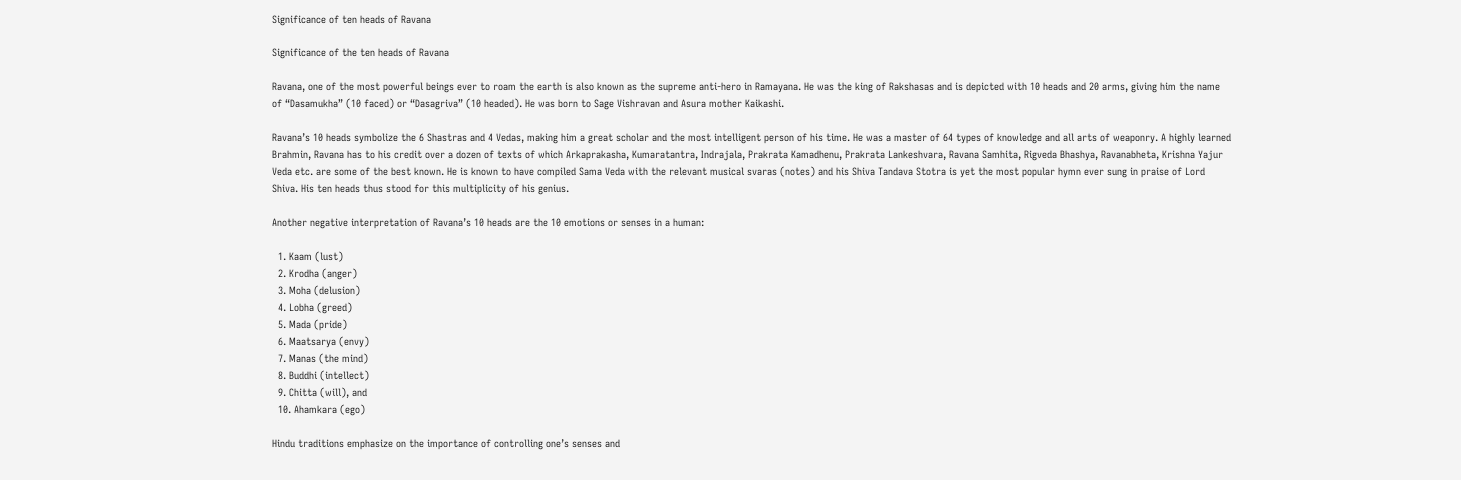Significance of ten heads of Ravana

Significance of the ten heads of Ravana

Ravana, one of the most powerful beings ever to roam the earth is also known as the supreme anti-hero in Ramayana. He was the king of Rakshasas and is depicted with 10 heads and 20 arms, giving him the name of “Dasamukha” (10 faced) or “Dasagriva” (10 headed). He was born to Sage Vishravan and Asura mother Kaikashi.

Ravana’s 10 heads symbolize the 6 Shastras and 4 Vedas, making him a great scholar and the most intelligent person of his time. He was a master of 64 types of knowledge and all arts of weaponry. A highly learned Brahmin, Ravana has to his credit over a dozen of texts of which Arkaprakasha, Kumaratantra, Indrajala, Prakrata Kamadhenu, Prakrata Lankeshvara, Ravana Samhita, Rigveda Bhashya, Ravanabheta, Krishna Yajur Veda etc. are some of the best known. He is known to have compiled Sama Veda with the relevant musical svaras (notes) and his Shiva Tandava Stotra is yet the most popular hymn ever sung in praise of Lord Shiva. His ten heads thus stood for this multiplicity of his genius.

Another negative interpretation of Ravana’s 10 heads are the 10 emotions or senses in a human:

  1. Kaam (lust)
  2. Krodha (anger)
  3. Moha (delusion)
  4. Lobha (greed)
  5. Mada (pride)
  6. Maatsarya (envy)
  7. Manas (the mind)
  8. Buddhi (intellect)
  9. Chitta (will), and
  10. Ahamkara (ego)

Hindu traditions emphasize on the importance of controlling one’s senses and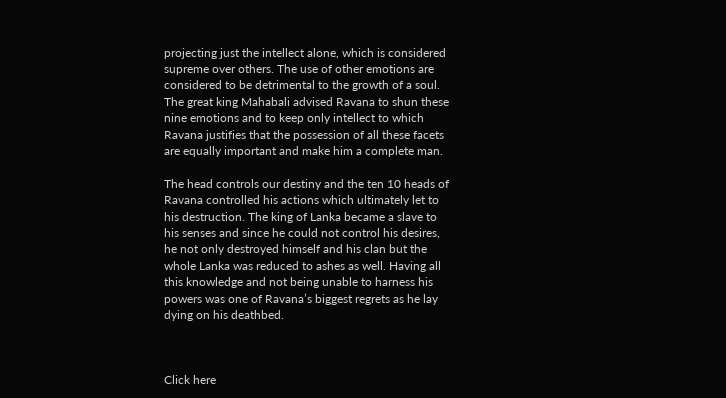projecting just the intellect alone, which is considered supreme over others. The use of other emotions are considered to be detrimental to the growth of a soul.  The great king Mahabali advised Ravana to shun these nine emotions and to keep only intellect to which Ravana justifies that the possession of all these facets are equally important and make him a complete man.

The head controls our destiny and the ten 10 heads of Ravana controlled his actions which ultimately let to his destruction. The king of Lanka became a slave to his senses and since he could not control his desires, he not only destroyed himself and his clan but the whole Lanka was reduced to ashes as well. Having all this knowledge and not being unable to harness his powers was one of Ravana’s biggest regrets as he lay dying on his deathbed.



Click here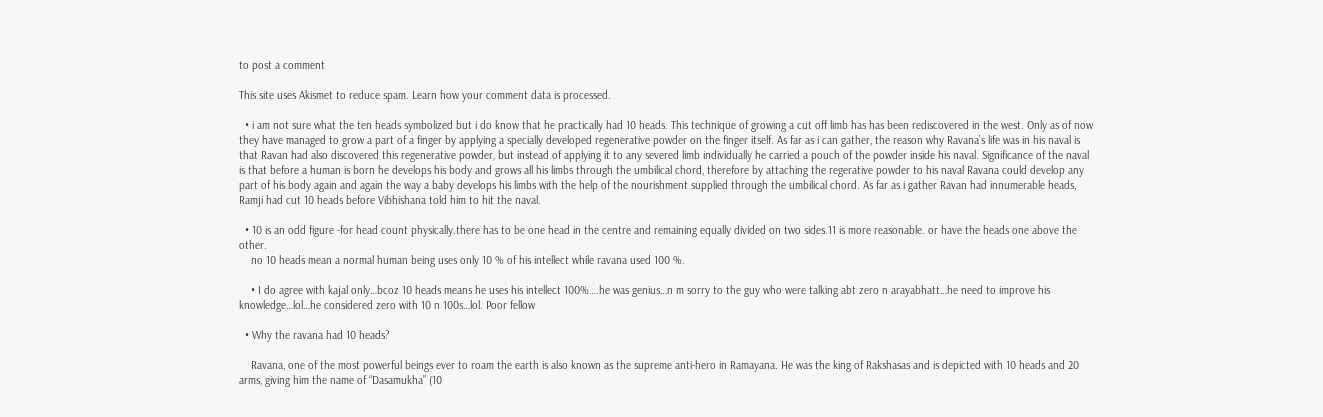to post a comment

This site uses Akismet to reduce spam. Learn how your comment data is processed.

  • i am not sure what the ten heads symbolized but i do know that he practically had 10 heads. This technique of growing a cut off limb has has been rediscovered in the west. Only as of now they have managed to grow a part of a finger by applying a specially developed regenerative powder on the finger itself. As far as i can gather, the reason why Ravana’s life was in his naval is that Ravan had also discovered this regenerative powder, but instead of applying it to any severed limb individually he carried a pouch of the powder inside his naval. Significance of the naval is that before a human is born he develops his body and grows all his limbs through the umbilical chord, therefore by attaching the regerative powder to his naval Ravana could develop any part of his body again and again the way a baby develops his limbs with the help of the nourishment supplied through the umbilical chord. As far as i gather Ravan had innumerable heads, Ramji had cut 10 heads before Vibhishana told him to hit the naval.

  • 10 is an odd figure -for head count physically.there has to be one head in the centre and remaining equally divided on two sides.11 is more reasonable. or have the heads one above the other.
    no 10 heads mean a normal human being uses only 10 % of his intellect while ravana used 100 %.

    • I do agree with kajal only…bcoz 10 heads means he uses his intellect 100%….he was genius…n m sorry to the guy who were talking abt zero n arayabhatt…he need to improve his knowledge…lol…he considered zero with 10 n 100s…lol. Poor fellow

  • Why the ravana had 10 heads?

    Ravana, one of the most powerful beings ever to roam the earth is also known as the supreme anti-hero in Ramayana. He was the king of Rakshasas and is depicted with 10 heads and 20 arms, giving him the name of “Dasamukha” (10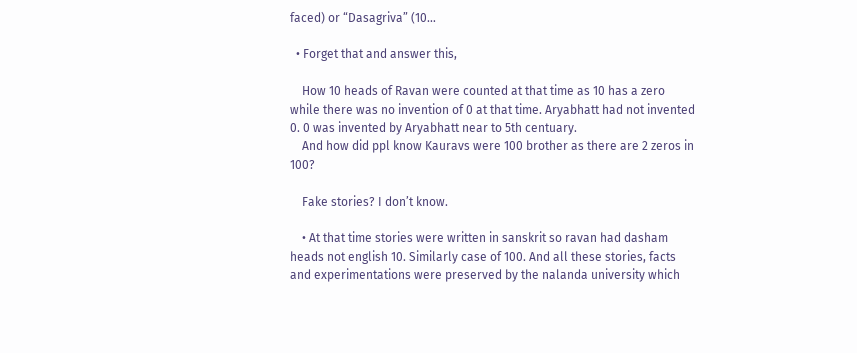faced) or “Dasagriva” (10…

  • Forget that and answer this,

    How 10 heads of Ravan were counted at that time as 10 has a zero while there was no invention of 0 at that time. Aryabhatt had not invented 0. 0 was invented by Aryabhatt near to 5th centuary.
    And how did ppl know Kauravs were 100 brother as there are 2 zeros in 100?

    Fake stories? I don’t know.

    • At that time stories were written in sanskrit so ravan had dasham heads not english 10. Similarly case of 100. And all these stories, facts and experimentations were preserved by the nalanda university which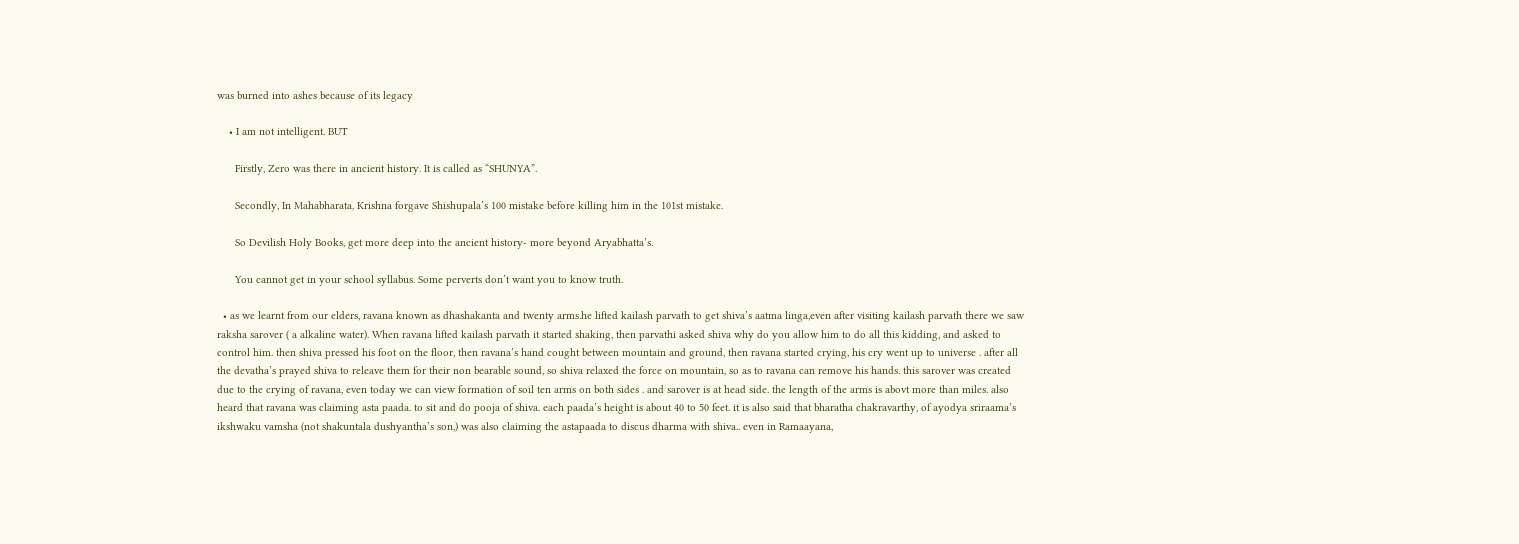was burned into ashes because of its legacy

    • I am not intelligent. BUT

      Firstly, Zero was there in ancient history. It is called as “SHUNYA”.

      Secondly, In Mahabharata, Krishna forgave Shishupala’s 100 mistake before killing him in the 101st mistake.

      So Devilish Holy Books, get more deep into the ancient history- more beyond Aryabhatta’s.

      You cannot get in your school syllabus. Some perverts don’t want you to know truth.

  • as we learnt from our elders, ravana known as dhashakanta and twenty arms.he lifted kailash parvath to get shiva’s aatma linga,even after visiting kailash parvath there we saw raksha sarover ( a alkaline water). When ravana lifted kailash parvath it started shaking, then parvathi asked shiva why do you allow him to do all this kidding, and asked to control him. then shiva pressed his foot on the floor, then ravana’s hand cought between mountain and ground, then ravana started crying, his cry went up to universe . after all the devatha’s prayed shiva to releave them for their non bearable sound, so shiva relaxed the force on mountain, so as to ravana can remove his hands. this sarover was created due to the crying of ravana, even today we can view formation of soil ten arms on both sides . and sarover is at head side. the length of the arms is abovt more than miles. also heard that ravana was claiming asta paada. to sit and do pooja of shiva. each paada’s height is about 40 to 50 feet. it is also said that bharatha chakravarthy, of ayodya sriraama’s ikshwaku vamsha (not shakuntala dushyantha’s son,) was also claiming the astapaada to discus dharma with shiva.. even in Ramaayana,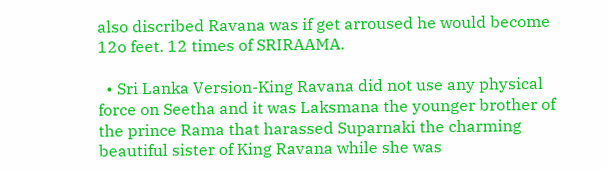also discribed Ravana was if get arroused he would become 12o feet. 12 times of SRIRAAMA.

  • Sri Lanka Version-King Ravana did not use any physical force on Seetha and it was Laksmana the younger brother of the prince Rama that harassed Suparnaki the charming beautiful sister of King Ravana while she was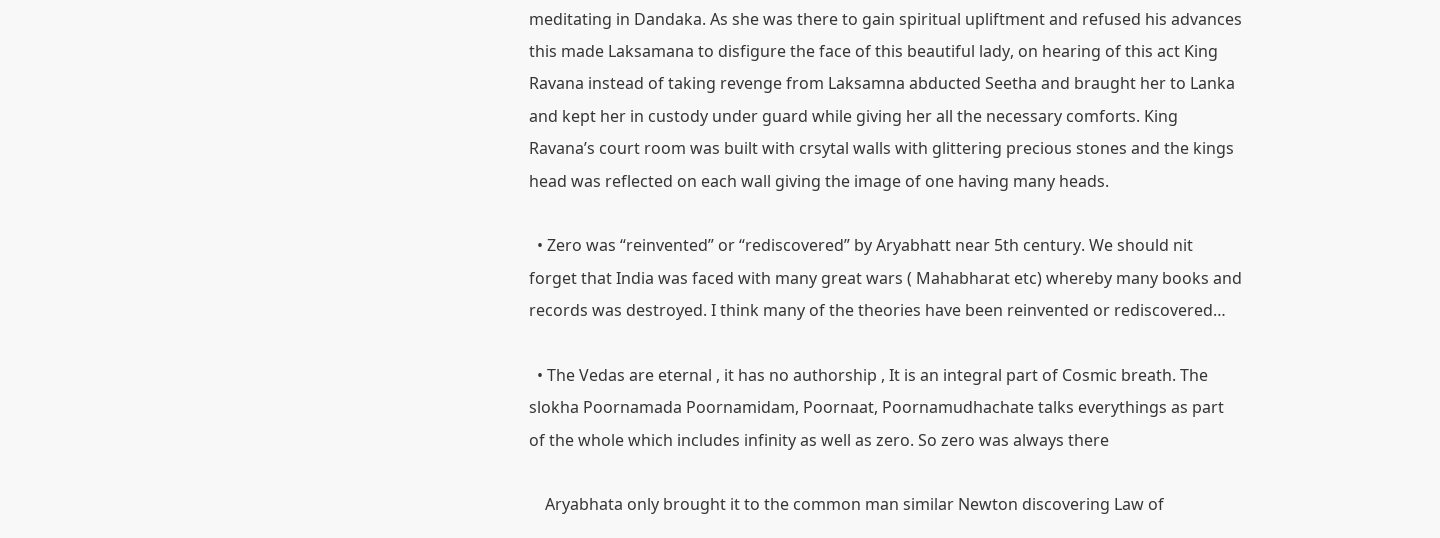meditating in Dandaka. As she was there to gain spiritual upliftment and refused his advances this made Laksamana to disfigure the face of this beautiful lady, on hearing of this act King Ravana instead of taking revenge from Laksamna abducted Seetha and braught her to Lanka and kept her in custody under guard while giving her all the necessary comforts. King Ravana’s court room was built with crsytal walls with glittering precious stones and the kings head was reflected on each wall giving the image of one having many heads.

  • Zero was “reinvented” or “rediscovered” by Aryabhatt near 5th century. We should nit forget that India was faced with many great wars ( Mahabharat etc) whereby many books and records was destroyed. I think many of the theories have been reinvented or rediscovered…

  • The Vedas are eternal , it has no authorship , It is an integral part of Cosmic breath. The slokha Poornamada Poornamidam, Poornaat, Poornamudhachate talks everythings as part of the whole which includes infinity as well as zero. So zero was always there

    Aryabhata only brought it to the common man similar Newton discovering Law of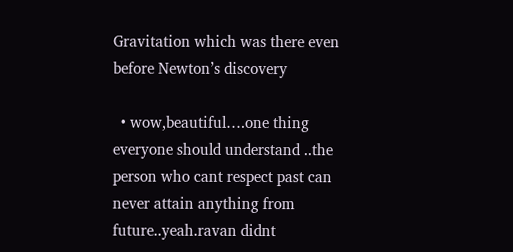Gravitation which was there even before Newton’s discovery

  • wow,beautiful….one thing everyone should understand ..the person who cant respect past can never attain anything from future..yeah.ravan didnt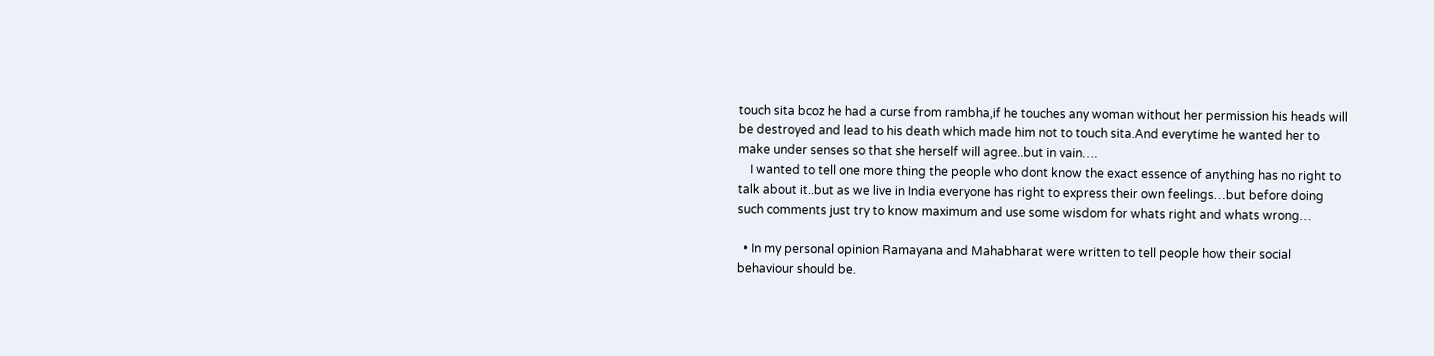touch sita bcoz he had a curse from rambha,if he touches any woman without her permission his heads will be destroyed and lead to his death which made him not to touch sita.And everytime he wanted her to make under senses so that she herself will agree..but in vain….
    I wanted to tell one more thing the people who dont know the exact essence of anything has no right to talk about it..but as we live in India everyone has right to express their own feelings…but before doing such comments just try to know maximum and use some wisdom for whats right and whats wrong…

  • In my personal opinion Ramayana and Mahabharat were written to tell people how their social behaviour should be.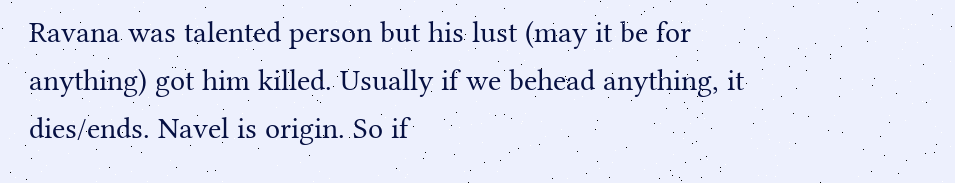Ravana was talented person but his lust (may it be for anything) got him killed. Usually if we behead anything, it dies/ends. Navel is origin. So if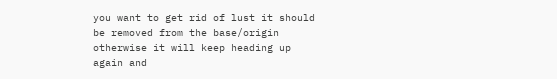you want to get rid of lust it should be removed from the base/origin otherwise it will keep heading up again and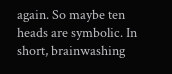again. So maybe ten heads are symbolic. In short, brainwashing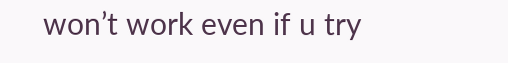won’t work even if u try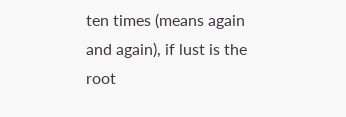ten times (means again and again), if lust is the root